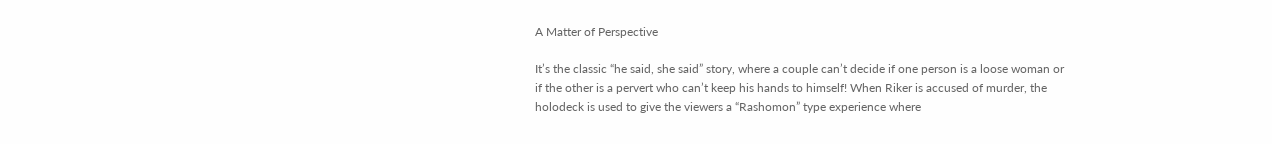A Matter of Perspective

It’s the classic “he said, she said” story, where a couple can’t decide if one person is a loose woman or if the other is a pervert who can’t keep his hands to himself! When Riker is accused of murder, the holodeck is used to give the viewers a “Rashomon” type experience where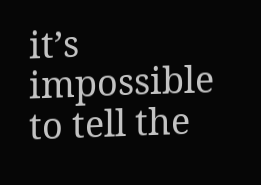it’s impossible to tell the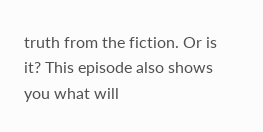truth from the fiction. Or is it? This episode also shows you what will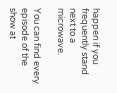happen if you frequently stand next to a microwave.

You can find every episode of the show at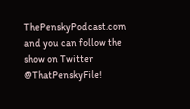ThePenskyPodcast.com and you can follow the show on Twitter @ThatPenskyFile!